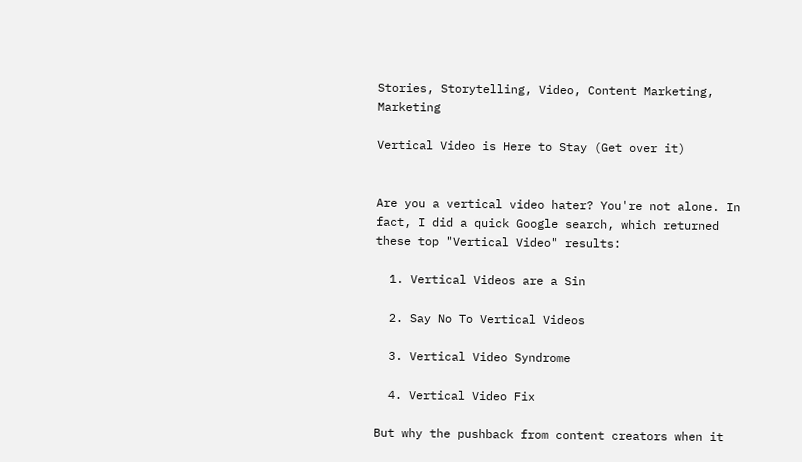Stories, Storytelling, Video, Content Marketing, Marketing

Vertical Video is Here to Stay (Get over it)


Are you a vertical video hater? You're not alone. In fact, I did a quick Google search, which returned these top "Vertical Video" results:

  1. Vertical Videos are a Sin

  2. Say No To Vertical Videos

  3. Vertical Video Syndrome

  4. Vertical Video Fix

But why the pushback from content creators when it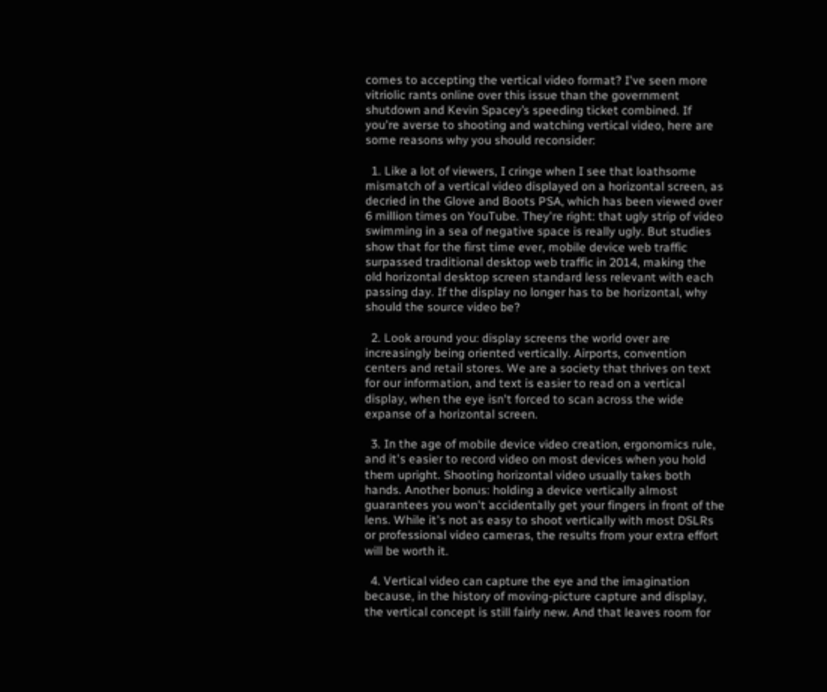comes to accepting the vertical video format? I've seen more vitriolic rants online over this issue than the government shutdown and Kevin Spacey’s speeding ticket combined. If you're averse to shooting and watching vertical video, here are some reasons why you should reconsider:

  1. Like a lot of viewers, I cringe when I see that loathsome mismatch of a vertical video displayed on a horizontal screen, as decried in the Glove and Boots PSA, which has been viewed over 6 million times on YouTube. They're right: that ugly strip of video swimming in a sea of negative space is really ugly. But studies show that for the first time ever, mobile device web traffic surpassed traditional desktop web traffic in 2014, making the old horizontal desktop screen standard less relevant with each passing day. If the display no longer has to be horizontal, why should the source video be?

  2. Look around you: display screens the world over are increasingly being oriented vertically. Airports, convention centers and retail stores. We are a society that thrives on text for our information, and text is easier to read on a vertical display, when the eye isn't forced to scan across the wide expanse of a horizontal screen.

  3. In the age of mobile device video creation, ergonomics rule, and it's easier to record video on most devices when you hold them upright. Shooting horizontal video usually takes both hands. Another bonus: holding a device vertically almost guarantees you won't accidentally get your fingers in front of the lens. While it's not as easy to shoot vertically with most DSLRs or professional video cameras, the results from your extra effort will be worth it.

  4. Vertical video can capture the eye and the imagination because, in the history of moving-picture capture and display, the vertical concept is still fairly new. And that leaves room for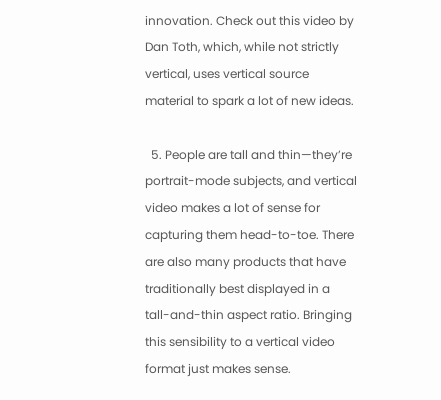innovation. Check out this video by Dan Toth, which, while not strictly vertical, uses vertical source material to spark a lot of new ideas.

  5. People are tall and thin—they’re portrait-mode subjects, and vertical video makes a lot of sense for capturing them head-to-toe. There are also many products that have traditionally best displayed in a tall-and-thin aspect ratio. Bringing this sensibility to a vertical video format just makes sense.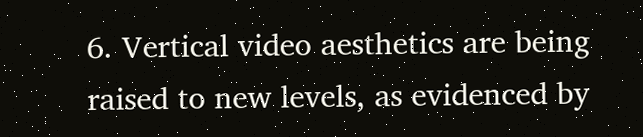6. Vertical video aesthetics are being raised to new levels, as evidenced by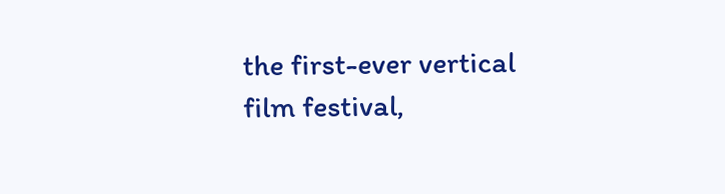the first-ever vertical film festival,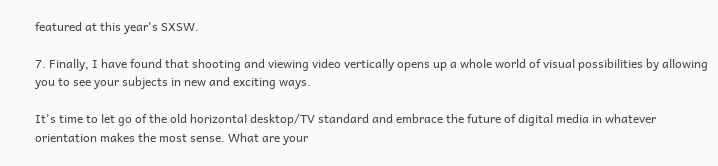featured at this year's SXSW.

7. Finally, I have found that shooting and viewing video vertically opens up a whole world of visual possibilities by allowing you to see your subjects in new and exciting ways.

It's time to let go of the old horizontal desktop/TV standard and embrace the future of digital media in whatever orientation makes the most sense. What are your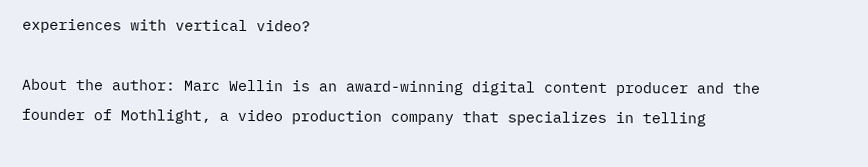experiences with vertical video?

About the author: Marc Wellin is an award-winning digital content producer and the founder of Mothlight, a video production company that specializes in telling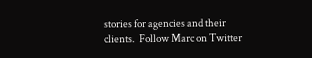stories for agencies and their clients.  Follow Marc on Twitter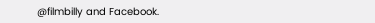@filmbilly and Facebook.